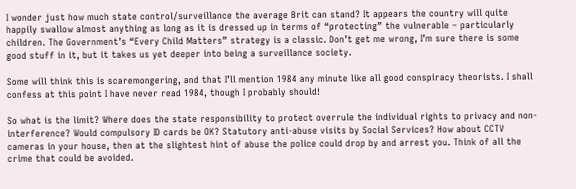I wonder just how much state control/surveillance the average Brit can stand? It appears the country will quite happily swallow almost anything as long as it is dressed up in terms of “protecting” the vulnerable – particularly children. The Government’s “Every Child Matters” strategy is a classic. Don’t get me wrong, I’m sure there is some good stuff in it, but it takes us yet deeper into being a surveillance society.

Some will think this is scaremongering, and that I’ll mention 1984 any minute like all good conspiracy theorists. I shall confess at this point I have never read 1984, though I probably should!

So what is the limit? Where does the state responsibility to protect overrule the individual rights to privacy and non-interference? Would compulsory ID cards be OK? Statutory anti-abuse visits by Social Services? How about CCTV cameras in your house, then at the slightest hint of abuse the police could drop by and arrest you. Think of all the crime that could be avoided.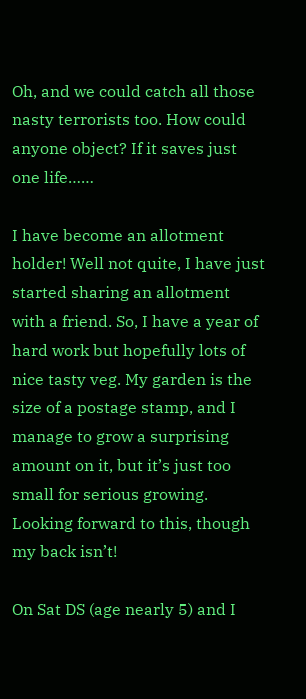Oh, and we could catch all those nasty terrorists too. How could anyone object? If it saves just one life……

I have become an allotment holder! Well not quite, I have just started sharing an allotment with a friend. So, I have a year of hard work but hopefully lots of nice tasty veg. My garden is the size of a postage stamp, and I manage to grow a surprising amount on it, but it’s just too small for serious growing. Looking forward to this, though my back isn’t!

On Sat DS (age nearly 5) and I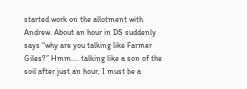started work on the allotment with Andrew. About an hour in DS suddenly says “why are you talking like Farmer Giles?” Hmm…. talking like a son of the soil after just an hour, I must be a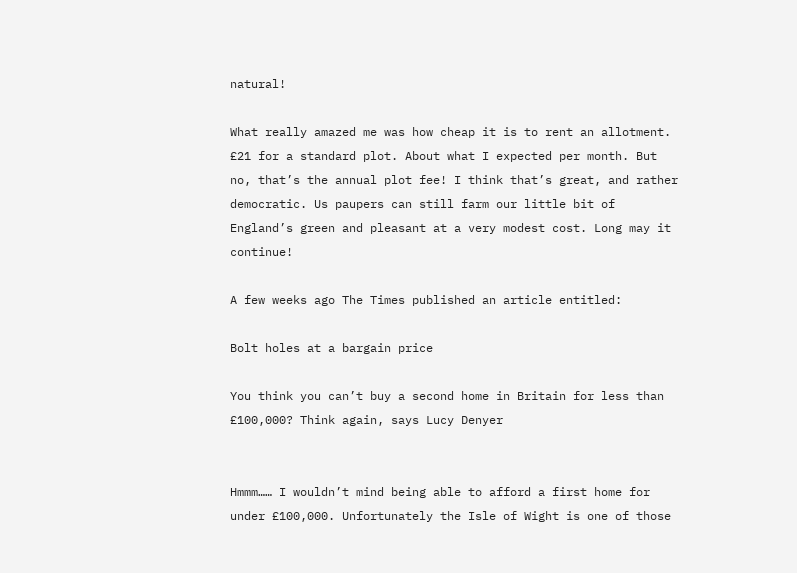natural!

What really amazed me was how cheap it is to rent an allotment. £21 for a standard plot. About what I expected per month. But no, that’s the annual plot fee! I think that’s great, and rather democratic. Us paupers can still farm our little bit of England’s green and pleasant at a very modest cost. Long may it continue!

A few weeks ago The Times published an article entitled:

Bolt holes at a bargain price

You think you can’t buy a second home in Britain for less than £100,000? Think again, says Lucy Denyer


Hmmm…… I wouldn’t mind being able to afford a first home for under £100,000. Unfortunately the Isle of Wight is one of those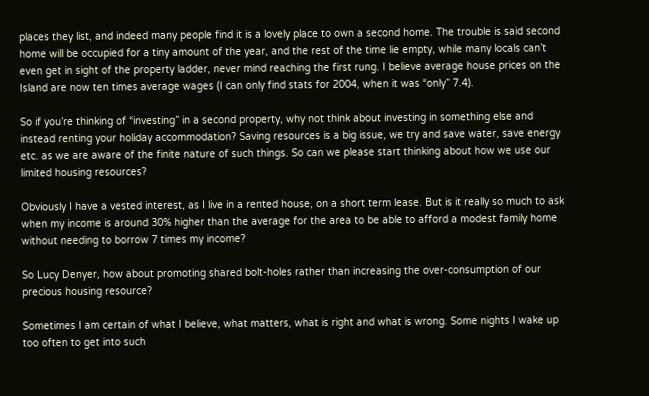places they list, and indeed many people find it is a lovely place to own a second home. The trouble is said second home will be occupied for a tiny amount of the year, and the rest of the time lie empty, while many locals can’t even get in sight of the property ladder, never mind reaching the first rung. I believe average house prices on the Island are now ten times average wages (I can only find stats for 2004, when it was “only” 7.4).

So if you’re thinking of “investing” in a second property, why not think about investing in something else and instead renting your holiday accommodation? Saving resources is a big issue, we try and save water, save energy etc. as we are aware of the finite nature of such things. So can we please start thinking about how we use our limited housing resources?

Obviously I have a vested interest, as I live in a rented house, on a short term lease. But is it really so much to ask when my income is around 30% higher than the average for the area to be able to afford a modest family home without needing to borrow 7 times my income?

So Lucy Denyer, how about promoting shared bolt-holes rather than increasing the over-consumption of our precious housing resource?

Sometimes I am certain of what I believe, what matters, what is right and what is wrong. Some nights I wake up too often to get into such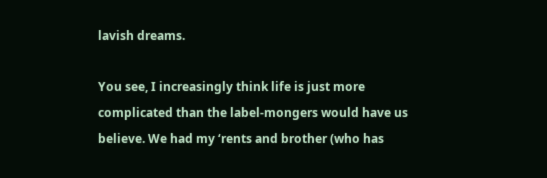lavish dreams.

You see, I increasingly think life is just more complicated than the label-mongers would have us believe. We had my ‘rents and brother (who has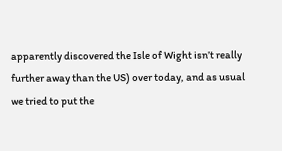apparently discovered the Isle of Wight isn’t really further away than the US) over today, and as usual we tried to put the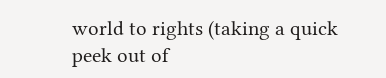world to rights (taking a quick peek out of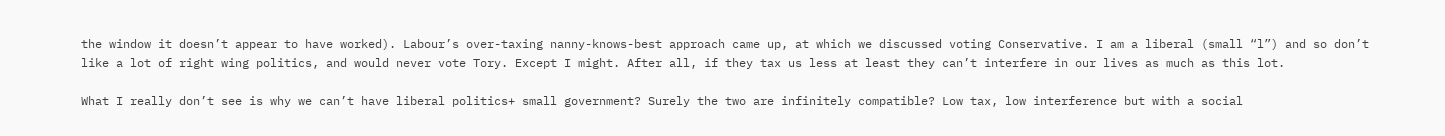the window it doesn’t appear to have worked). Labour’s over-taxing nanny-knows-best approach came up, at which we discussed voting Conservative. I am a liberal (small “l”) and so don’t like a lot of right wing politics, and would never vote Tory. Except I might. After all, if they tax us less at least they can’t interfere in our lives as much as this lot.

What I really don’t see is why we can’t have liberal politics+ small government? Surely the two are infinitely compatible? Low tax, low interference but with a social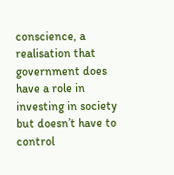conscience, a realisation that government does have a role in investing in society but doesn’t have to control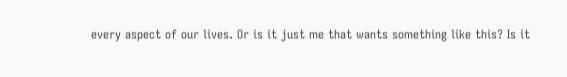every aspect of our lives. Or is it just me that wants something like this? Is it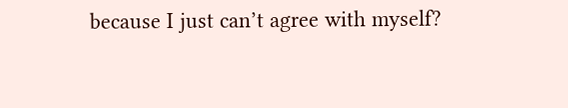because I just can’t agree with myself?